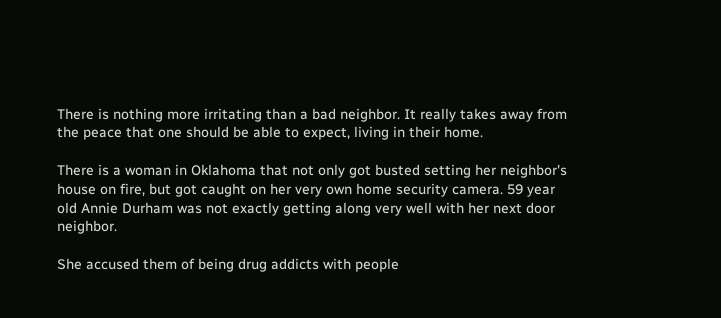There is nothing more irritating than a bad neighbor. It really takes away from the peace that one should be able to expect, living in their home.

There is a woman in Oklahoma that not only got busted setting her neighbor's house on fire, but got caught on her very own home security camera. 59 year old Annie Durham was not exactly getting along very well with her next door neighbor.

She accused them of being drug addicts with people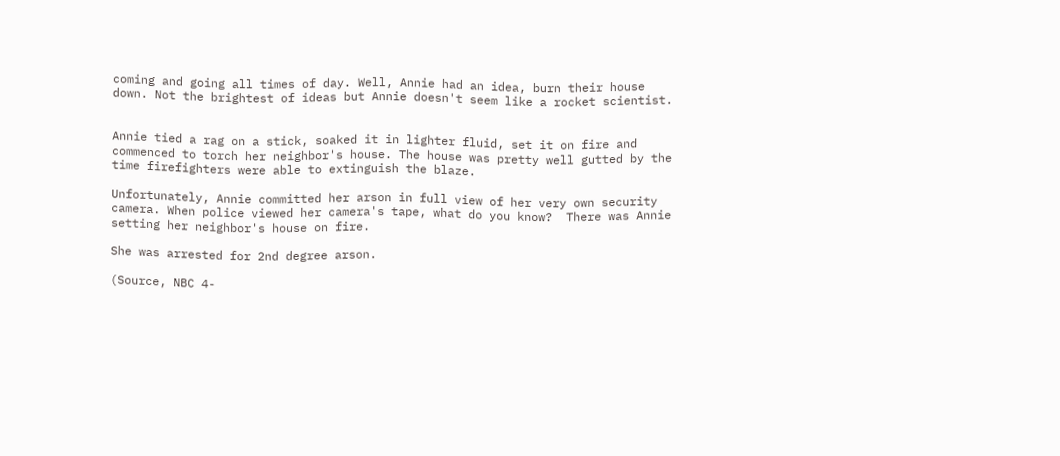coming and going all times of day. Well, Annie had an idea, burn their house down. Not the brightest of ideas but Annie doesn't seem like a rocket scientist.


Annie tied a rag on a stick, soaked it in lighter fluid, set it on fire and commenced to torch her neighbor's house. The house was pretty well gutted by the time firefighters were able to extinguish the blaze.

Unfortunately, Annie committed her arson in full view of her very own security camera. When police viewed her camera's tape, what do you know?  There was Annie setting her neighbor's house on fire.

She was arrested for 2nd degree arson.

(Source, NBC 4-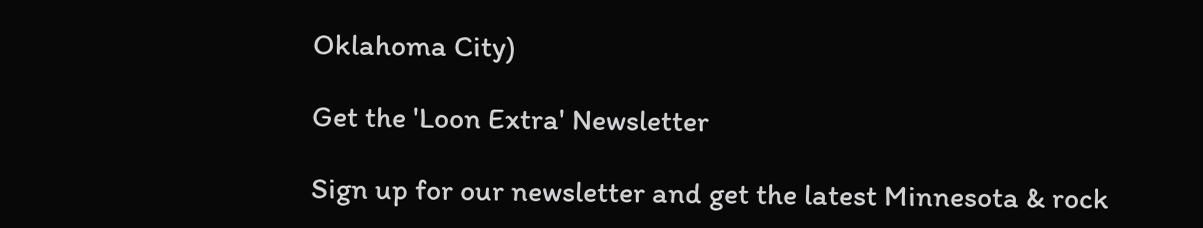Oklahoma City)

Get the 'Loon Extra' Newsletter

Sign up for our newsletter and get the latest Minnesota & rock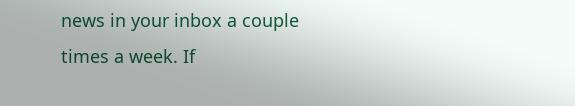news in your inbox a couple times a week. If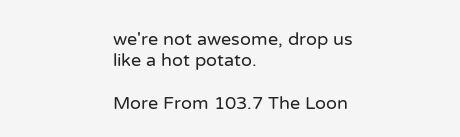we're not awesome, drop us like a hot potato.

More From 103.7 The Loon